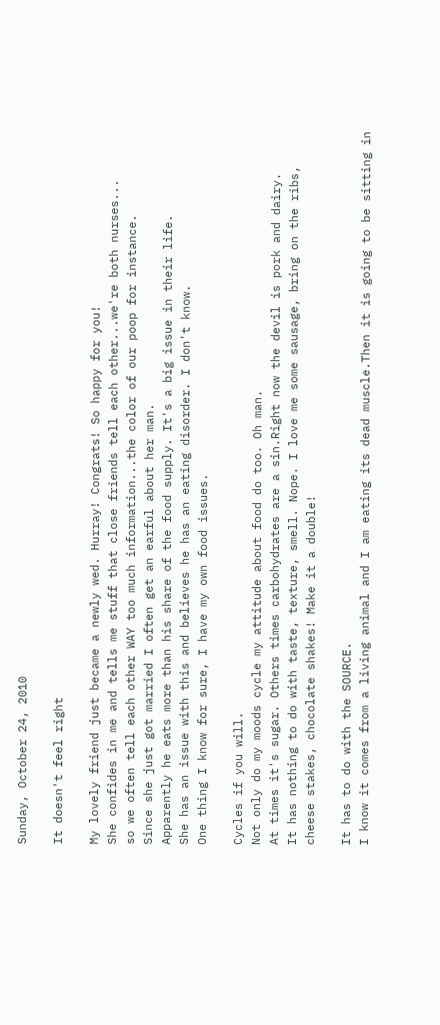Sunday, October 24, 2010

It doesn't feel right

My lovely friend just became a newly wed. Hurray! Congrats! So happy for you!
She confides in me and tells me stuff that close friends tell each other...we're both nurses...
so we often tell each other WAY too much information...the color of our poop for instance.
Since she just got married I often get an earful about her man.
Apparently he eats more than his share of the food supply. It's a big issue in their life.
She has an issue with this and believes he has an eating disorder. I don't know.
One thing I know for sure, I have my own food issues.

Cycles if you will.
Not only do my moods cycle my attitude about food do too. Oh man.
At times it's sugar. Others times carbohydrates are a sin.Right now the devil is pork and dairy.
It has nothing to do with taste, texture, smell. Nope. I love me some sausage, bring on the ribs,
cheese stakes, chocolate shakes! Make it a double!

It has to do with the SOURCE.
I know it comes from a living animal and I am eating its dead muscle.Then it is going to be sitting in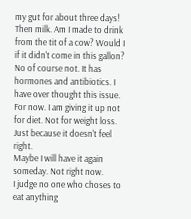my gut for about three days!
Then milk. Am I made to drink from the tit of a cow? Would I if it didn't come in this gallon?
No of course not. It has hormones and antibiotics. I have over thought this issue.
For now. I am giving it up not for diet. Not for weight loss. Just because it doesn't feel right.
Maybe I will have it again someday. Not right now.
I judge no one who choses to eat anything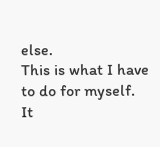else.
This is what I have to do for myself.
It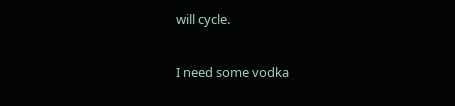will cycle.

I need some vodka